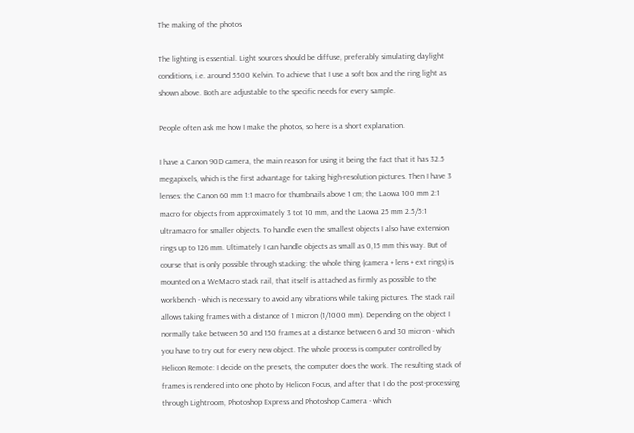The making of the photos

The lighting is essential. Light sources should be diffuse, preferably simulating daylight conditions, i.e. around 5500 Kelvin. To achieve that I use a soft box and the ring light as shown above. Both are adjustable to the specific needs for every sample.

People often ask me how I make the photos, so here is a short explanation.

I have a Canon 90D camera, the main reason for using it being the fact that it has 32.5 megapixels, which is the first advantage for taking high-resolution pictures. Then I have 3 lenses: the Canon 60 mm 1:1 macro for thumbnails above 1 cm; the Laowa 100 mm 2:1 macro for objects from approximately 3 tot 10 mm, and the Laowa 25 mm 2.5/5:1 ultramacro for smaller objects. To handle even the smallest objects I also have extension rings up to 126 mm. Ultimately I can handle objects as small as 0,15 mm this way. But of course that is only possible through stacking: the whole thing (camera + lens + ext rings) is mounted on a WeMacro stack rail, that itself is attached as firmly as possible to the workbench - which is necessary to avoid any vibrations while taking pictures. The stack rail allows taking frames with a distance of 1 micron (1/1000 mm). Depending on the object I normally take between 50 and 150 frames at a distance between 6 and 30 micron - which you have to try out for every new object. The whole process is computer controlled by Helicon Remote: I decide on the presets, the computer does the work. The resulting stack of frames is rendered into one photo by Helicon Focus, and after that I do the post-processing through Lightroom, Photoshop Express and Photoshop Camera - which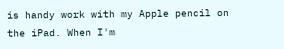is handy work with my Apple pencil on the iPad. When I'm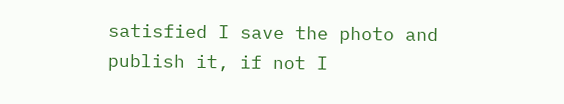satisfied I save the photo and publish it, if not I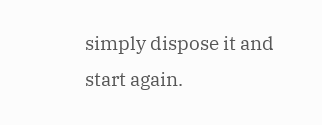simply dispose it and start again.